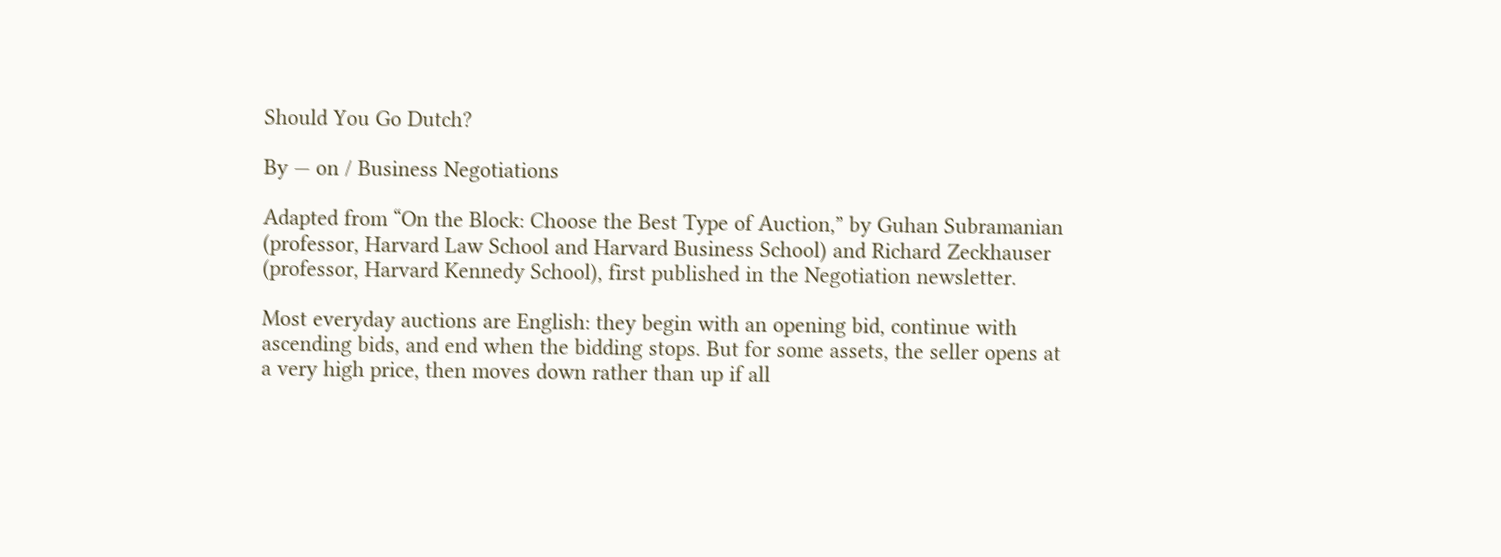Should You Go Dutch?

By — on / Business Negotiations

Adapted from “On the Block: Choose the Best Type of Auction,” by Guhan Subramanian (professor, Harvard Law School and Harvard Business School) and Richard Zeckhauser (professor, Harvard Kennedy School), first published in the Negotiation newsletter.

Most everyday auctions are English: they begin with an opening bid, continue with ascending bids, and end when the bidding stops. But for some assets, the seller opens at a very high price, then moves down rather than up if all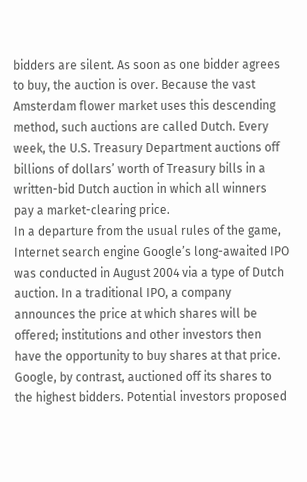bidders are silent. As soon as one bidder agrees to buy, the auction is over. Because the vast Amsterdam flower market uses this descending method, such auctions are called Dutch. Every week, the U.S. Treasury Department auctions off billions of dollars’ worth of Treasury bills in a written-bid Dutch auction in which all winners pay a market-clearing price.
In a departure from the usual rules of the game, Internet search engine Google’s long-awaited IPO was conducted in August 2004 via a type of Dutch auction. In a traditional IPO, a company announces the price at which shares will be offered; institutions and other investors then have the opportunity to buy shares at that price. Google, by contrast, auctioned off its shares to the highest bidders. Potential investors proposed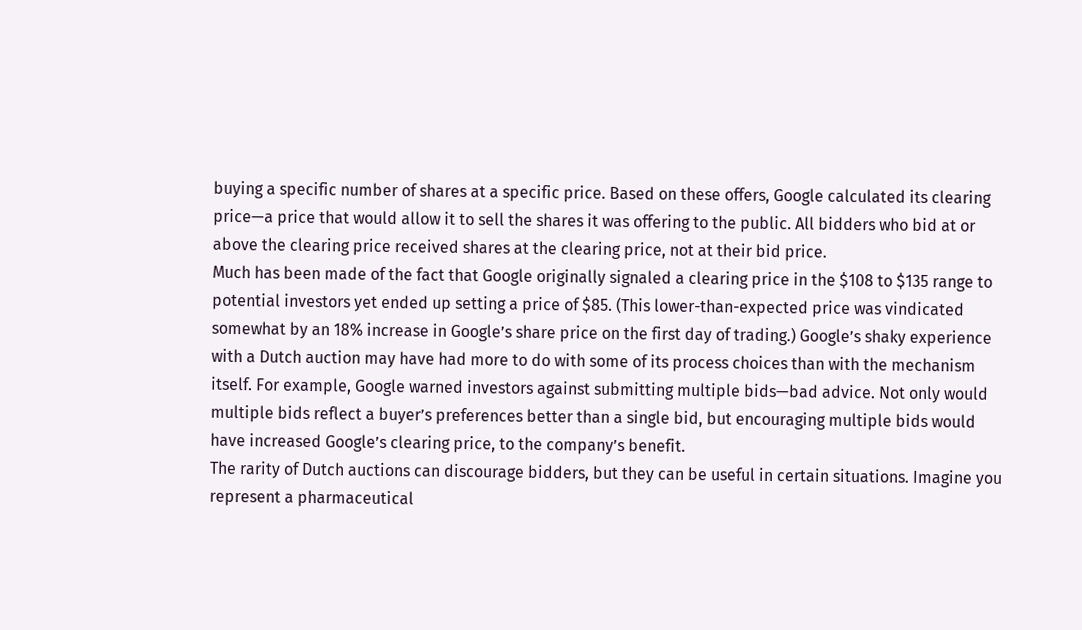buying a specific number of shares at a specific price. Based on these offers, Google calculated its clearing price—a price that would allow it to sell the shares it was offering to the public. All bidders who bid at or above the clearing price received shares at the clearing price, not at their bid price.
Much has been made of the fact that Google originally signaled a clearing price in the $108 to $135 range to potential investors yet ended up setting a price of $85. (This lower-than-expected price was vindicated somewhat by an 18% increase in Google’s share price on the first day of trading.) Google’s shaky experience with a Dutch auction may have had more to do with some of its process choices than with the mechanism itself. For example, Google warned investors against submitting multiple bids—bad advice. Not only would multiple bids reflect a buyer’s preferences better than a single bid, but encouraging multiple bids would have increased Google’s clearing price, to the company’s benefit.
The rarity of Dutch auctions can discourage bidders, but they can be useful in certain situations. Imagine you represent a pharmaceutical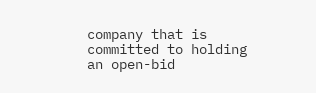company that is committed to holding an open-bid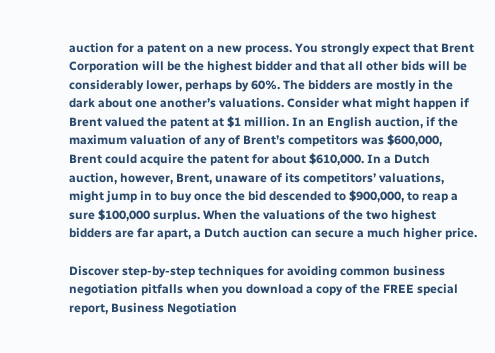auction for a patent on a new process. You strongly expect that Brent Corporation will be the highest bidder and that all other bids will be considerably lower, perhaps by 60%. The bidders are mostly in the dark about one another’s valuations. Consider what might happen if Brent valued the patent at $1 million. In an English auction, if the maximum valuation of any of Brent’s competitors was $600,000, Brent could acquire the patent for about $610,000. In a Dutch auction, however, Brent, unaware of its competitors’ valuations, might jump in to buy once the bid descended to $900,000, to reap a sure $100,000 surplus. When the valuations of the two highest bidders are far apart, a Dutch auction can secure a much higher price.

Discover step-by-step techniques for avoiding common business negotiation pitfalls when you download a copy of the FREE special report, Business Negotiation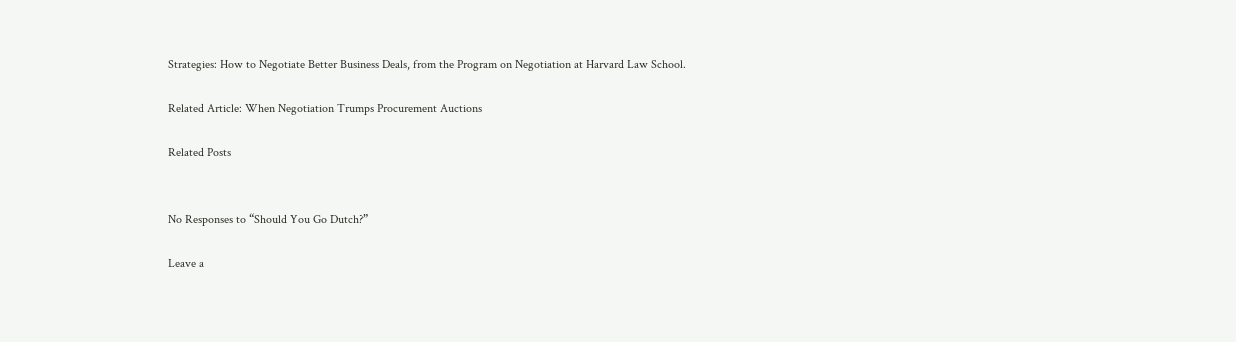Strategies: How to Negotiate Better Business Deals, from the Program on Negotiation at Harvard Law School.

Related Article: When Negotiation Trumps Procurement Auctions

Related Posts


No Responses to “Should You Go Dutch?”

Leave a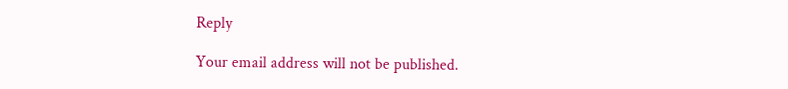Reply

Your email address will not be published.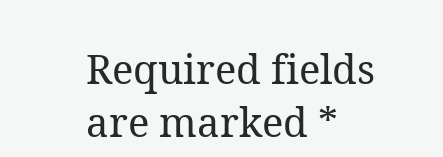Required fields are marked *